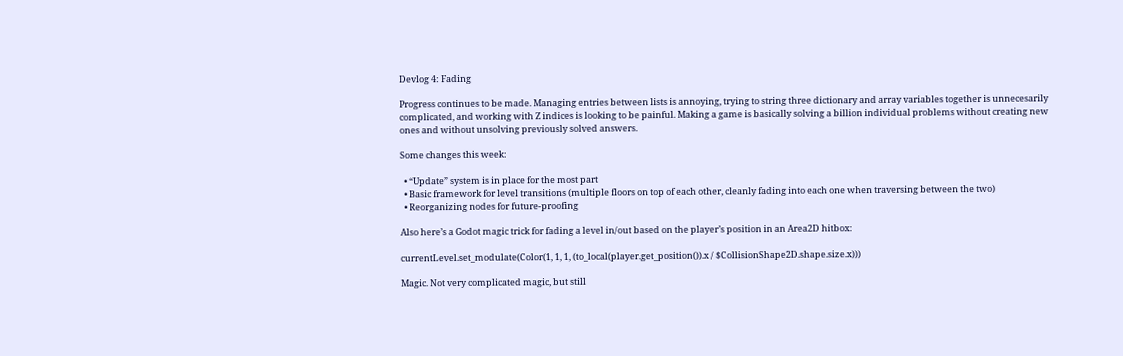Devlog 4: Fading

Progress continues to be made. Managing entries between lists is annoying, trying to string three dictionary and array variables together is unnecesarily complicated, and working with Z indices is looking to be painful. Making a game is basically solving a billion individual problems without creating new ones and without unsolving previously solved answers.

Some changes this week:

  • “Update” system is in place for the most part
  • Basic framework for level transitions (multiple floors on top of each other, cleanly fading into each one when traversing between the two)
  • Reorganizing nodes for future-proofing

Also here’s a Godot magic trick for fading a level in/out based on the player’s position in an Area2D hitbox:

currentLevel.set_modulate(Color(1, 1, 1, (to_local(player.get_position()).x / $CollisionShape2D.shape.size.x)))

Magic. Not very complicated magic, but still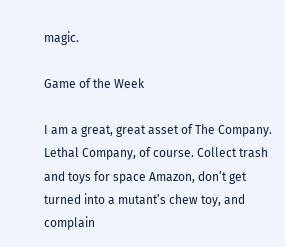magic.

Game of the Week

I am a great, great asset of The Company. Lethal Company, of course. Collect trash and toys for space Amazon, don’t get turned into a mutant’s chew toy, and complain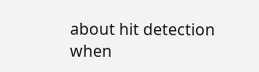about hit detection when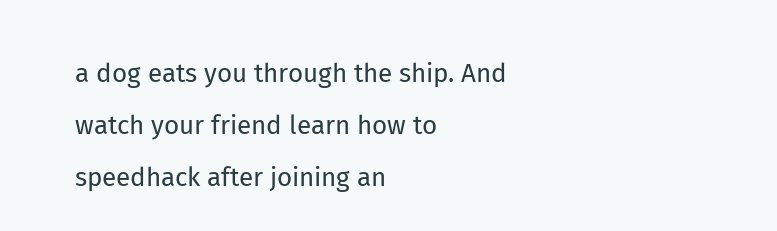a dog eats you through the ship. And watch your friend learn how to speedhack after joining an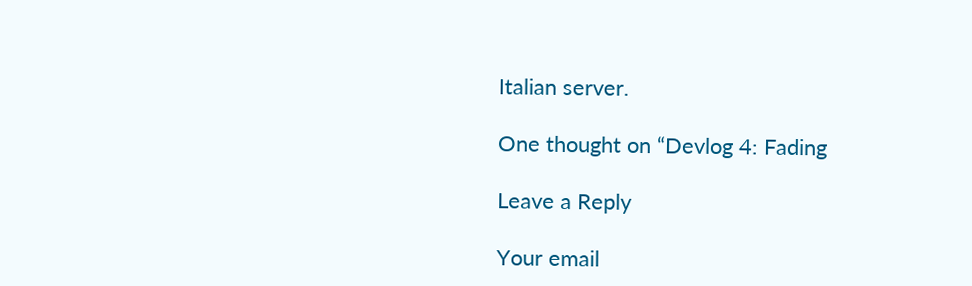Italian server.

One thought on “Devlog 4: Fading

Leave a Reply

Your email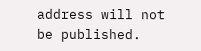address will not be published.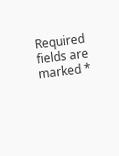Required fields are marked *